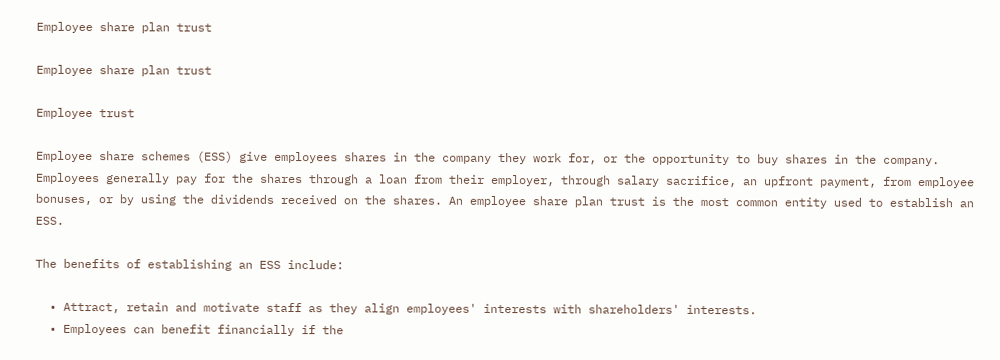Employee share plan trust

Employee share plan trust

Employee trust

Employee share schemes (ESS) give employees shares in the company they work for, or the opportunity to buy shares in the company.  Employees generally pay for the shares through a loan from their employer, through salary sacrifice, an upfront payment, from employee bonuses, or by using the dividends received on the shares. An employee share plan trust is the most common entity used to establish an ESS.

The benefits of establishing an ESS include:

  • Attract, retain and motivate staff as they align employees' interests with shareholders' interests.
  • Employees can benefit financially if the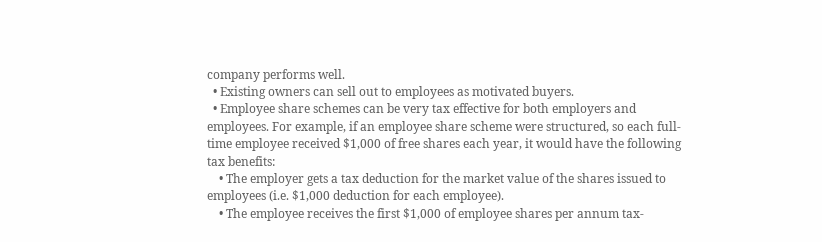company performs well.
  • Existing owners can sell out to employees as motivated buyers.
  • Employee share schemes can be very tax effective for both employers and employees. For example, if an employee share scheme were structured, so each full-time employee received $1,000 of free shares each year, it would have the following tax benefits:
    • The employer gets a tax deduction for the market value of the shares issued to employees (i.e. $1,000 deduction for each employee).
    • The employee receives the first $1,000 of employee shares per annum tax-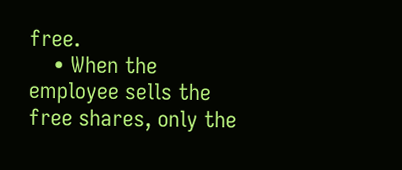free.
    • When the employee sells the free shares, only the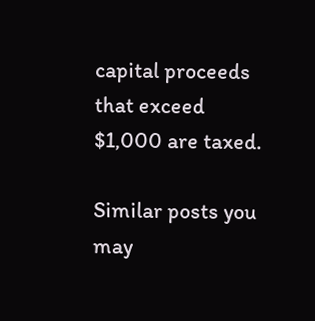capital proceeds that exceed $1,000 are taxed.

Similar posts you may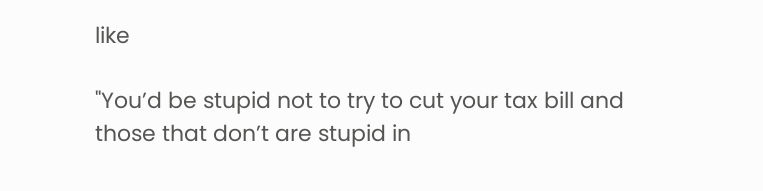like

"You’d be stupid not to try to cut your tax bill and those that don’t are stupid in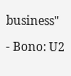business"

- Bono: U2